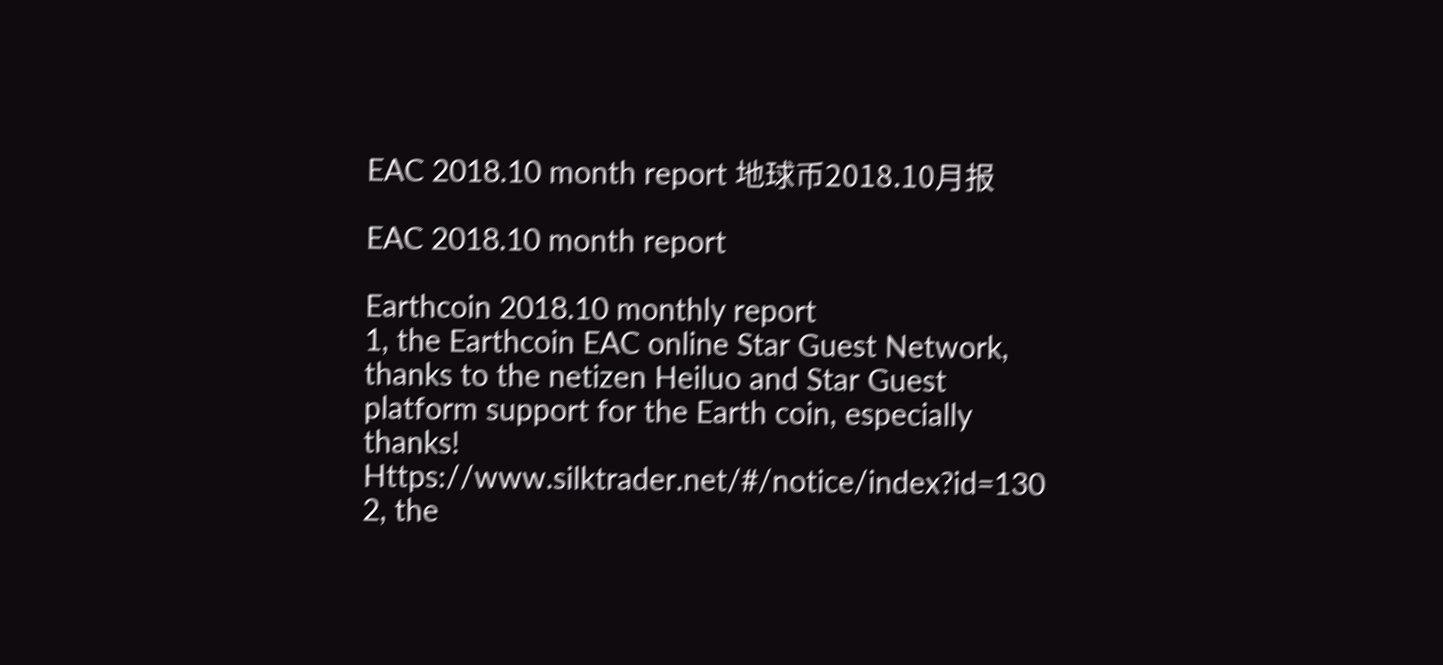EAC 2018.10 month report 地球币2018.10月报

EAC 2018.10 month report

Earthcoin 2018.10 monthly report
1, the Earthcoin EAC online Star Guest Network, thanks to the netizen Heiluo and Star Guest platform support for the Earth coin, especially thanks! Https://www.silktrader.net/#/notice/index?id=130
2, the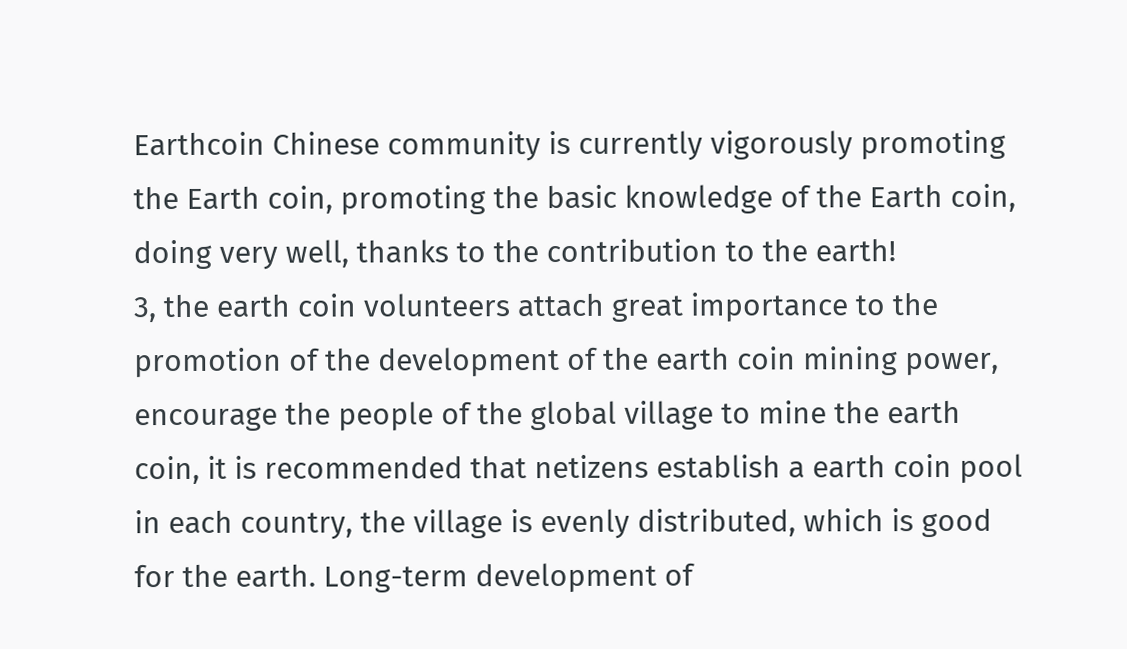Earthcoin Chinese community is currently vigorously promoting the Earth coin, promoting the basic knowledge of the Earth coin, doing very well, thanks to the contribution to the earth!
3, the earth coin volunteers attach great importance to the promotion of the development of the earth coin mining power, encourage the people of the global village to mine the earth coin, it is recommended that netizens establish a earth coin pool in each country, the village is evenly distributed, which is good for the earth. Long-term development of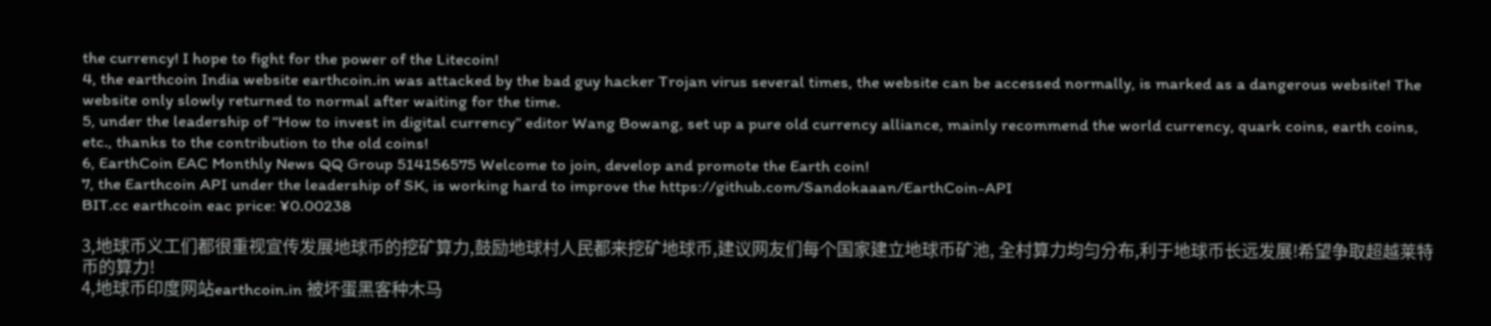the currency! I hope to fight for the power of the Litecoin!
4, the earthcoin India website earthcoin.in was attacked by the bad guy hacker Trojan virus several times, the website can be accessed normally, is marked as a dangerous website! The website only slowly returned to normal after waiting for the time.
5, under the leadership of “How to invest in digital currency” editor Wang Bowang, set up a pure old currency alliance, mainly recommend the world currency, quark coins, earth coins, etc., thanks to the contribution to the old coins!
6, EarthCoin EAC Monthly News QQ Group 514156575 Welcome to join, develop and promote the Earth coin!
7, the Earthcoin API under the leadership of SK, is working hard to improve the https://github.com/Sandokaaan/EarthCoin-API
BIT.cc earthcoin eac price: ¥0.00238

3,地球币义工们都很重视宣传发展地球币的挖矿算力,鼓励地球村人民都来挖矿地球币,建议网友们每个国家建立地球币矿池, 全村算力均匀分布,利于地球币长远发展!希望争取超越莱特币的算力!
4,地球币印度网站earthcoin.in 被坏蛋黑客种木马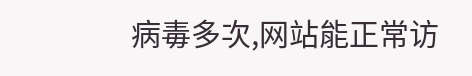病毒多次,网站能正常访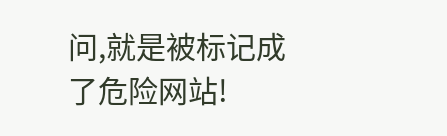问,就是被标记成了危险网站!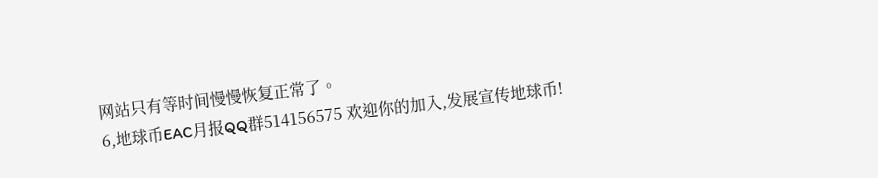网站只有等时间慢慢恢复正常了。
6,地球币EAC月报QQ群514156575 欢迎你的加入,发展宣传地球币!